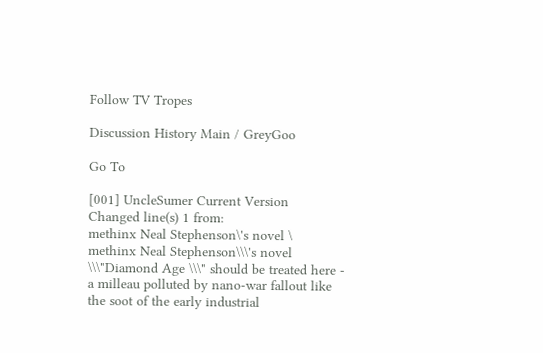Follow TV Tropes

Discussion History Main / GreyGoo

Go To

[001] UncleSumer Current Version
Changed line(s) 1 from:
methinx Neal Stephenson\'s novel \
methinx Neal Stephenson\\\'s novel \\\"Diamond Age \\\" should be treated here - a milleau polluted by nano-war fallout like the soot of the early industrial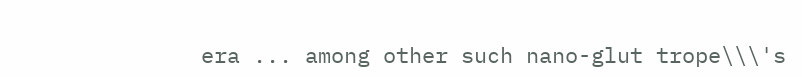era ... among other such nano-glut trope\\\'s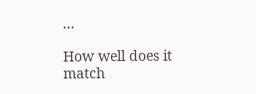...

How well does it match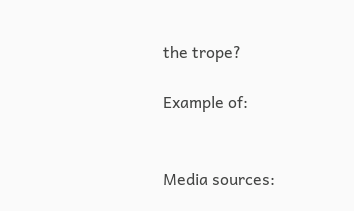the trope?

Example of:


Media sources: